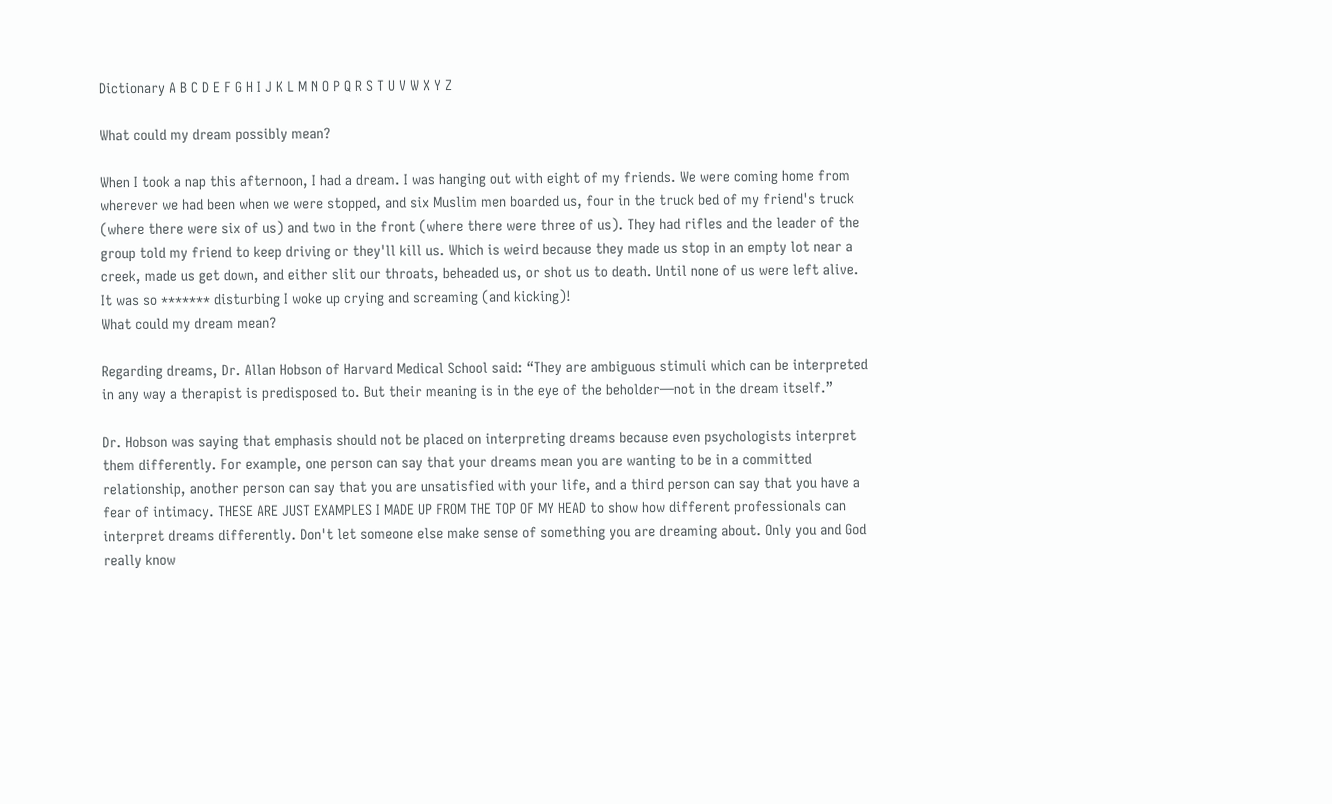Dictionary A B C D E F G H I J K L M N O P Q R S T U V W X Y Z

What could my dream possibly mean?

When I took a nap this afternoon, I had a dream. I was hanging out with eight of my friends. We were coming home from wherever we had been when we were stopped, and six Muslim men boarded us, four in the truck bed of my friend's truck (where there were six of us) and two in the front (where there were three of us). They had rifles and the leader of the group told my friend to keep driving or they'll kill us. Which is weird because they made us stop in an empty lot near a creek, made us get down, and either slit our throats, beheaded us, or shot us to death. Until none of us were left alive.
It was so ******* disturbing I woke up crying and screaming (and kicking)!
What could my dream mean?

Regarding dreams, Dr. Allan Hobson of Harvard Medical School said: “They are ambiguous stimuli which can be interpreted in any way a therapist is predisposed to. But their meaning is in the eye of the beholder—not in the dream itself.”

Dr. Hobson was saying that emphasis should not be placed on interpreting dreams because even psychologists interpret them differently. For example, one person can say that your dreams mean you are wanting to be in a committed relationship, another person can say that you are unsatisfied with your life, and a third person can say that you have a fear of intimacy. THESE ARE JUST EXAMPLES I MADE UP FROM THE TOP OF MY HEAD to show how different professionals can interpret dreams differently. Don't let someone else make sense of something you are dreaming about. Only you and God really know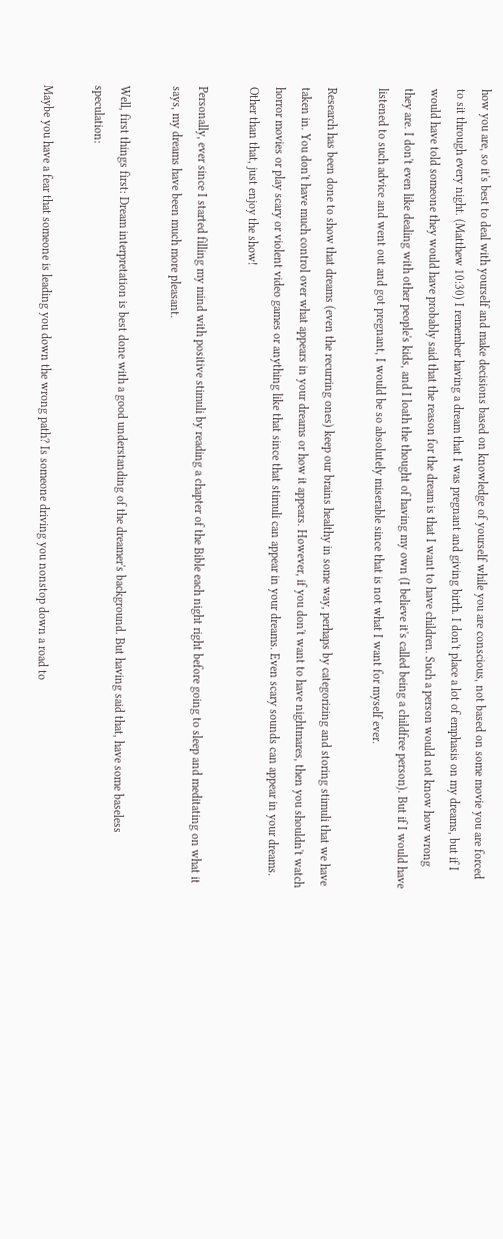how you are, so it's best to deal with yourself and make decisions based on knowledge of yourself while you are conscious, not based on some movie you are forced to sit through every night. (Matthew 10:30) I remember having a dream that I was pregnant and giving birth. I don't place a lot of emphasis on my dreams, but if I would have told someone they would have probably said that the reason for the dream is that I want to have children. Such a person would not know how wrong they are. I don't even like dealing with other people's kids, and I loath the thought of having my own (I believe it's called being a childfree person). But if I would have listened to such advice and went out and got pregnant, I would be so absolutely miserable since that is not what I want for myself ever.

Research has been done to show that dreams (even the recurring ones) keep our brains healthy in some way, perhaps by categorizing and storing stimuli that we have taken in. You don't have much control over what appears in your dreams or how it appears. However, if you don't want to have nightmares, then you shouldn't watch horror movies or play scary or violent video games or anything like that since that stimuli can appear in your dreams. Even scary sounds can appear in your dreams. Other than that, just enjoy the show!

Personally, ever since I started filling my mind with positive stimuli by reading a chapter of the Bible each night right before going to sleep and meditating on what it says, my dreams have been much more pleasant.

Well, first things first: Dream interpretation is best done with a good understanding of the dreamer's background. But having said that, have some baseless speculation:

Maybe you have a fear that someone is leading you down the wrong path? Is someone driving you nonstop down a road to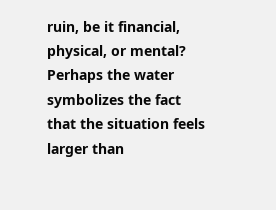ruin, be it financial, physical, or mental? Perhaps the water symbolizes the fact that the situation feels larger than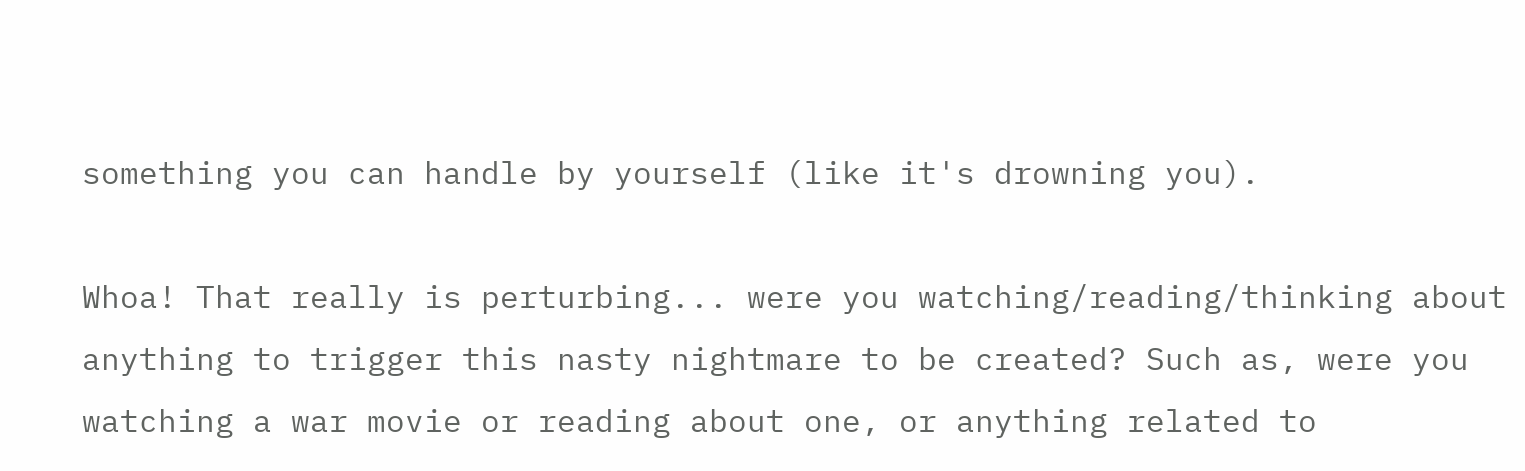something you can handle by yourself (like it's drowning you).

Whoa! That really is perturbing... were you watching/reading/thinking about anything to trigger this nasty nightmare to be created? Such as, were you watching a war movie or reading about one, or anything related to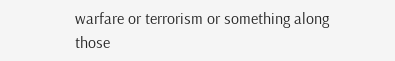warfare or terrorism or something along those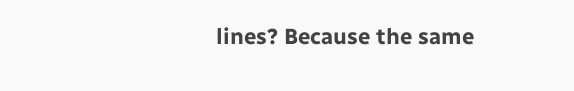lines? Because the same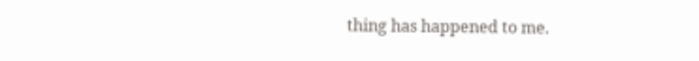thing has happened to me.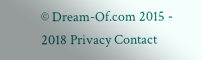© Dream-Of.com 2015 - 2018 Privacy Contact